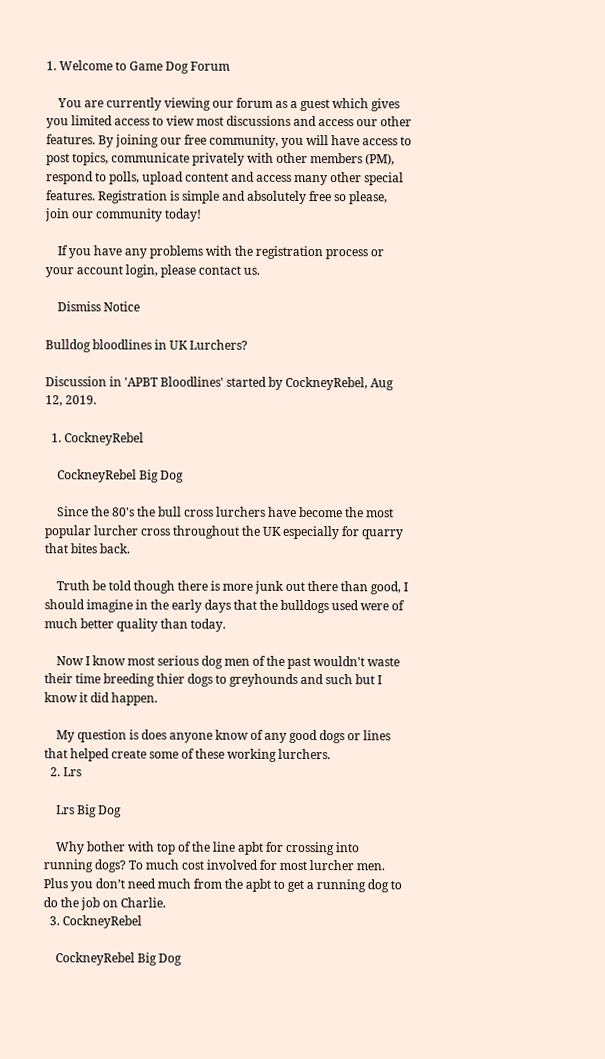1. Welcome to Game Dog Forum

    You are currently viewing our forum as a guest which gives you limited access to view most discussions and access our other features. By joining our free community, you will have access to post topics, communicate privately with other members (PM), respond to polls, upload content and access many other special features. Registration is simple and absolutely free so please, join our community today!

    If you have any problems with the registration process or your account login, please contact us.

    Dismiss Notice

Bulldog bloodlines in UK Lurchers?

Discussion in 'APBT Bloodlines' started by CockneyRebel, Aug 12, 2019.

  1. CockneyRebel

    CockneyRebel Big Dog

    Since the 80's the bull cross lurchers have become the most popular lurcher cross throughout the UK especially for quarry that bites back.

    Truth be told though there is more junk out there than good, I should imagine in the early days that the bulldogs used were of much better quality than today.

    Now I know most serious dog men of the past wouldn't waste their time breeding thier dogs to greyhounds and such but I know it did happen.

    My question is does anyone know of any good dogs or lines that helped create some of these working lurchers.
  2. Lrs

    Lrs Big Dog

    Why bother with top of the line apbt for crossing into running dogs? To much cost involved for most lurcher men. Plus you don’t need much from the apbt to get a running dog to do the job on Charlie.
  3. CockneyRebel

    CockneyRebel Big Dog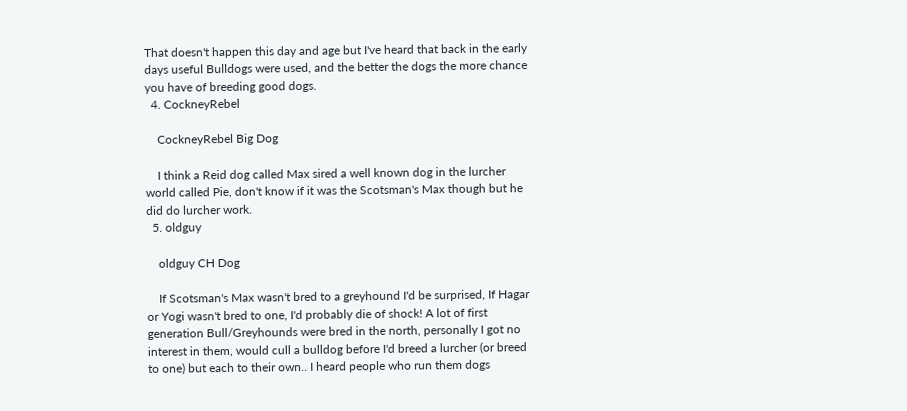That doesn't happen this day and age but I've heard that back in the early days useful Bulldogs were used, and the better the dogs the more chance you have of breeding good dogs.
  4. CockneyRebel

    CockneyRebel Big Dog

    I think a Reid dog called Max sired a well known dog in the lurcher world called Pie, don't know if it was the Scotsman's Max though but he did do lurcher work.
  5. oldguy

    oldguy CH Dog

    If Scotsman's Max wasn't bred to a greyhound I'd be surprised, If Hagar or Yogi wasn't bred to one, I'd probably die of shock! A lot of first generation Bull/Greyhounds were bred in the north, personally I got no interest in them, would cull a bulldog before I'd breed a lurcher (or breed to one) but each to their own.. I heard people who run them dogs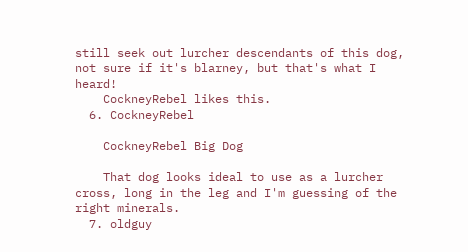still seek out lurcher descendants of this dog, not sure if it's blarney, but that's what I heard!
    CockneyRebel likes this.
  6. CockneyRebel

    CockneyRebel Big Dog

    That dog looks ideal to use as a lurcher cross, long in the leg and I'm guessing of the right minerals.
  7. oldguy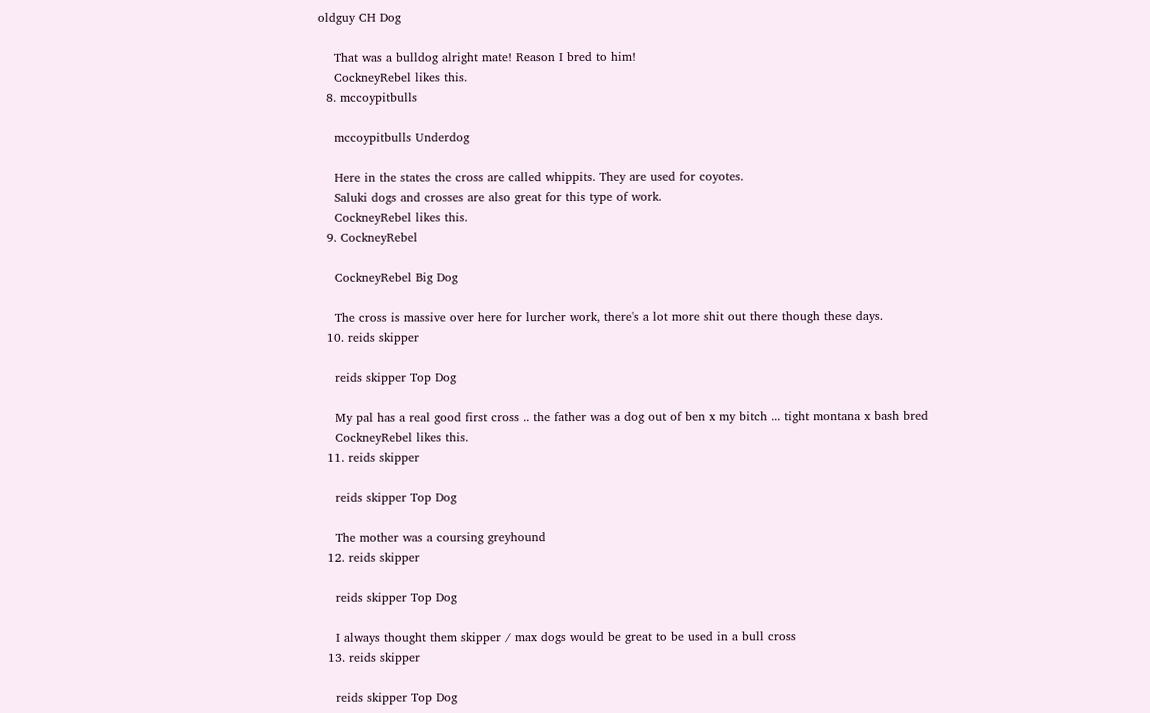oldguy CH Dog

    That was a bulldog alright mate! Reason I bred to him!
    CockneyRebel likes this.
  8. mccoypitbulls

    mccoypitbulls Underdog

    Here in the states the cross are called whippits. They are used for coyotes.
    Saluki dogs and crosses are also great for this type of work.
    CockneyRebel likes this.
  9. CockneyRebel

    CockneyRebel Big Dog

    The cross is massive over here for lurcher work, there's a lot more shit out there though these days.
  10. reids skipper

    reids skipper Top Dog

    My pal has a real good first cross .. the father was a dog out of ben x my bitch ... tight montana x bash bred
    CockneyRebel likes this.
  11. reids skipper

    reids skipper Top Dog

    The mother was a coursing greyhound
  12. reids skipper

    reids skipper Top Dog

    I always thought them skipper / max dogs would be great to be used in a bull cross
  13. reids skipper

    reids skipper Top Dog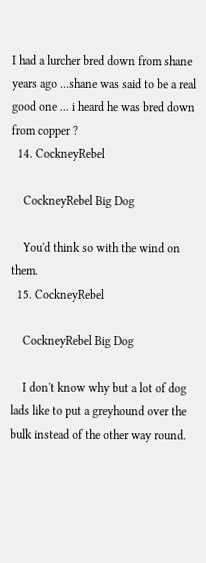I had a lurcher bred down from shane years ago ...shane was said to be a real good one ... i heard he was bred down from copper ?
  14. CockneyRebel

    CockneyRebel Big Dog

    You'd think so with the wind on them.
  15. CockneyRebel

    CockneyRebel Big Dog

    I don't know why but a lot of dog lads like to put a greyhound over the bulk instead of the other way round.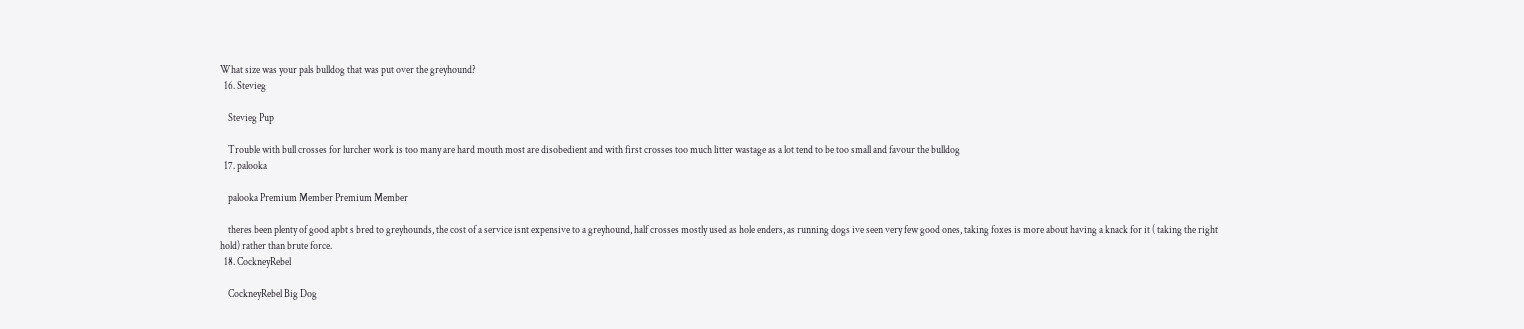What size was your pals bulldog that was put over the greyhound?
  16. Stevieg

    Stevieg Pup

    Trouble with bull crosses for lurcher work is too many are hard mouth most are disobedient and with first crosses too much litter wastage as a lot tend to be too small and favour the bulldog
  17. palooka

    palooka Premium Member Premium Member

    theres been plenty of good apbt s bred to greyhounds, the cost of a service isnt expensive to a greyhound, half crosses mostly used as hole enders, as running dogs ive seen very few good ones, taking foxes is more about having a knack for it ( taking the right hold) rather than brute force.
  18. CockneyRebel

    CockneyRebel Big Dog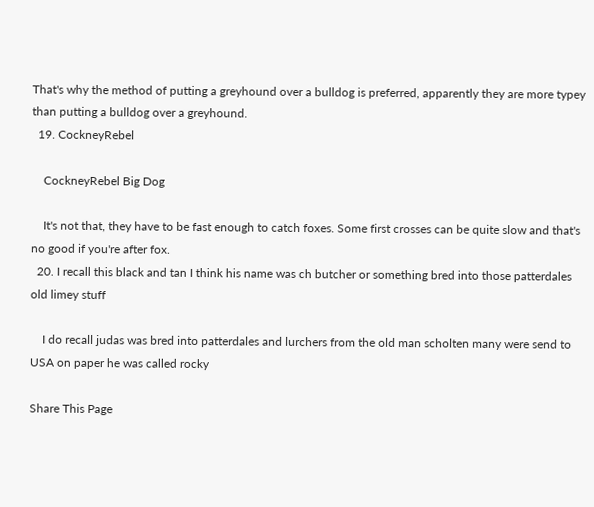That's why the method of putting a greyhound over a bulldog is preferred, apparently they are more typey than putting a bulldog over a greyhound.
  19. CockneyRebel

    CockneyRebel Big Dog

    It's not that, they have to be fast enough to catch foxes. Some first crosses can be quite slow and that's no good if you're after fox.
  20. I recall this black and tan I think his name was ch butcher or something bred into those patterdales old limey stuff

    I do recall judas was bred into patterdales and lurchers from the old man scholten many were send to USA on paper he was called rocky

Share This Page